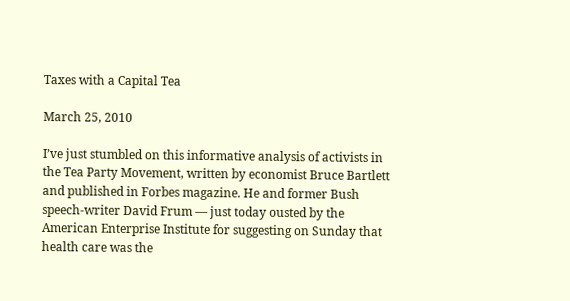Taxes with a Capital Tea

March 25, 2010

I’ve just stumbled on this informative analysis of activists in the Tea Party Movement, written by economist Bruce Bartlett and published in Forbes magazine. He and former Bush speech-writer David Frum — just today ousted by the American Enterprise Institute for suggesting on Sunday that health care was the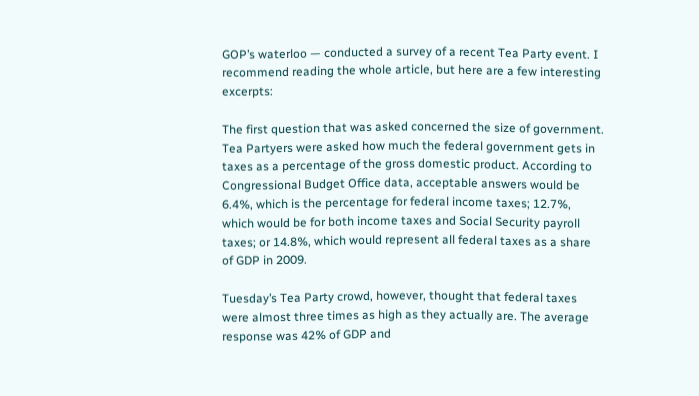GOP’s waterloo — conducted a survey of a recent Tea Party event. I recommend reading the whole article, but here are a few interesting excerpts:

The first question that was asked concerned the size of government. Tea Partyers were asked how much the federal government gets in taxes as a percentage of the gross domestic product. According to Congressional Budget Office data, acceptable answers would be 6.4%, which is the percentage for federal income taxes; 12.7%, which would be for both income taxes and Social Security payroll taxes; or 14.8%, which would represent all federal taxes as a share of GDP in 2009.

Tuesday’s Tea Party crowd, however, thought that federal taxes were almost three times as high as they actually are. The average response was 42% of GDP and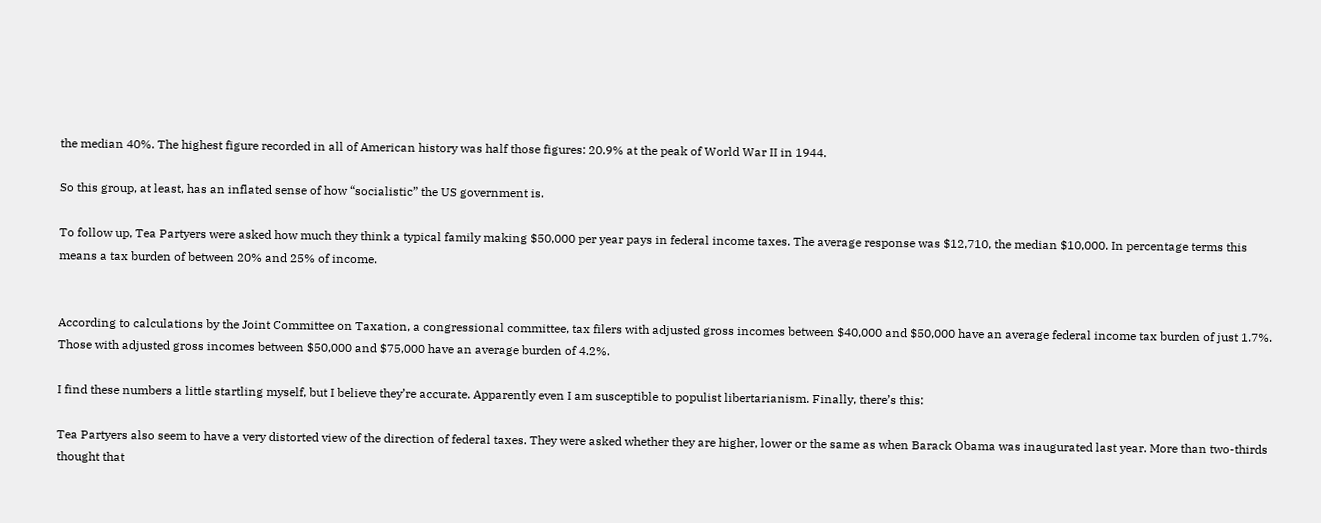the median 40%. The highest figure recorded in all of American history was half those figures: 20.9% at the peak of World War II in 1944.

So this group, at least, has an inflated sense of how “socialistic” the US government is.

To follow up, Tea Partyers were asked how much they think a typical family making $50,000 per year pays in federal income taxes. The average response was $12,710, the median $10,000. In percentage terms this means a tax burden of between 20% and 25% of income.


According to calculations by the Joint Committee on Taxation, a congressional committee, tax filers with adjusted gross incomes between $40,000 and $50,000 have an average federal income tax burden of just 1.7%. Those with adjusted gross incomes between $50,000 and $75,000 have an average burden of 4.2%.

I find these numbers a little startling myself, but I believe they’re accurate. Apparently even I am susceptible to populist libertarianism. Finally, there’s this:

Tea Partyers also seem to have a very distorted view of the direction of federal taxes. They were asked whether they are higher, lower or the same as when Barack Obama was inaugurated last year. More than two-thirds thought that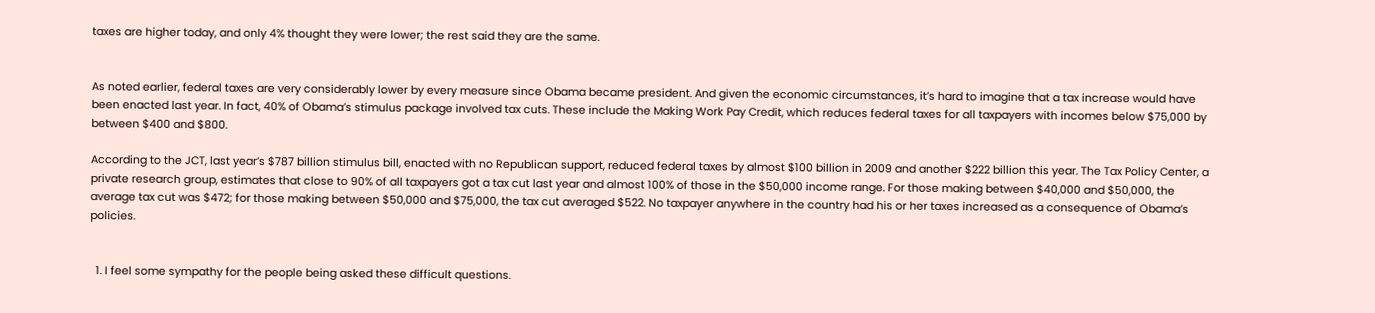taxes are higher today, and only 4% thought they were lower; the rest said they are the same.


As noted earlier, federal taxes are very considerably lower by every measure since Obama became president. And given the economic circumstances, it’s hard to imagine that a tax increase would have been enacted last year. In fact, 40% of Obama’s stimulus package involved tax cuts. These include the Making Work Pay Credit, which reduces federal taxes for all taxpayers with incomes below $75,000 by between $400 and $800.

According to the JCT, last year’s $787 billion stimulus bill, enacted with no Republican support, reduced federal taxes by almost $100 billion in 2009 and another $222 billion this year. The Tax Policy Center, a private research group, estimates that close to 90% of all taxpayers got a tax cut last year and almost 100% of those in the $50,000 income range. For those making between $40,000 and $50,000, the average tax cut was $472; for those making between $50,000 and $75,000, the tax cut averaged $522. No taxpayer anywhere in the country had his or her taxes increased as a consequence of Obama’s policies.


  1. I feel some sympathy for the people being asked these difficult questions.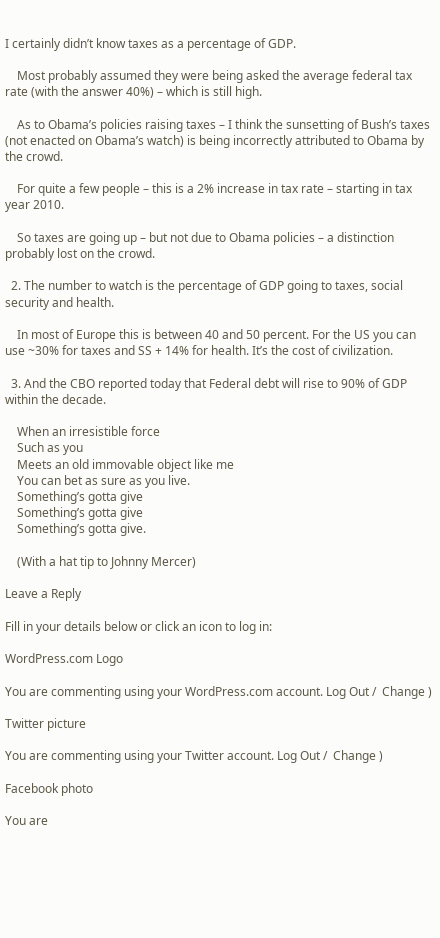I certainly didn’t know taxes as a percentage of GDP.

    Most probably assumed they were being asked the average federal tax rate (with the answer 40%) – which is still high.

    As to Obama’s policies raising taxes – I think the sunsetting of Bush’s taxes (not enacted on Obama’s watch) is being incorrectly attributed to Obama by the crowd.

    For quite a few people – this is a 2% increase in tax rate – starting in tax year 2010.

    So taxes are going up – but not due to Obama policies – a distinction probably lost on the crowd.

  2. The number to watch is the percentage of GDP going to taxes, social security and health.

    In most of Europe this is between 40 and 50 percent. For the US you can use ~30% for taxes and SS + 14% for health. It’s the cost of civilization.

  3. And the CBO reported today that Federal debt will rise to 90% of GDP within the decade.

    When an irresistible force
    Such as you
    Meets an old immovable object like me
    You can bet as sure as you live.
    Something’s gotta give
    Something’s gotta give
    Something’s gotta give.

    (With a hat tip to Johnny Mercer)

Leave a Reply

Fill in your details below or click an icon to log in:

WordPress.com Logo

You are commenting using your WordPress.com account. Log Out /  Change )

Twitter picture

You are commenting using your Twitter account. Log Out /  Change )

Facebook photo

You are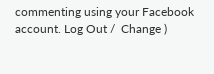commenting using your Facebook account. Log Out /  Change )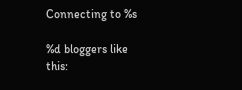Connecting to %s

%d bloggers like this: